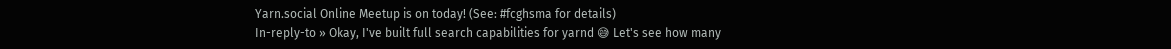Yarn.social Online Meetup is on today! (See: #fcghsma for details)
In-reply-to » Okay, I've built full search capabilities for yarnd 😅 Let's see how many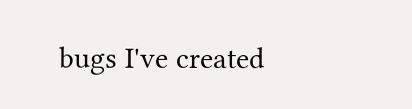bugs I've created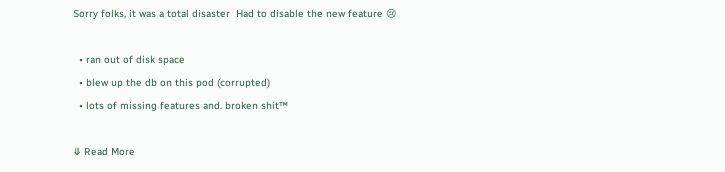Sorry folks, it was a total disaster  Had to disable the new feature 😢

  • ran out of disk space
  • blew up the db on this pod (corrupted)
  • lots of missing features and. broken shit™

⤋ Read More